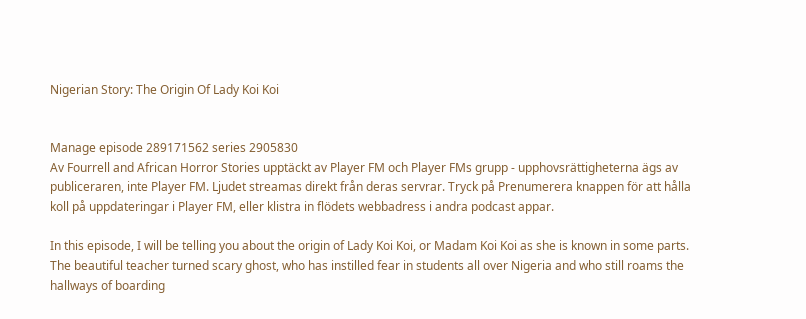Nigerian Story: The Origin Of Lady Koi Koi


Manage episode 289171562 series 2905830
Av Fourrell and African Horror Stories upptäckt av Player FM och Player FMs grupp - upphovsrättigheterna ägs av publiceraren, inte Player FM. Ljudet streamas direkt från deras servrar. Tryck på Prenumerera knappen för att hålla koll på uppdateringar i Player FM, eller klistra in flödets webbadress i andra podcast appar.

In this episode, I will be telling you about the origin of Lady Koi Koi, or Madam Koi Koi as she is known in some parts. The beautiful teacher turned scary ghost, who has instilled fear in students all over Nigeria and who still roams the hallways of boarding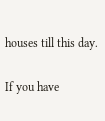houses till this day.

If you have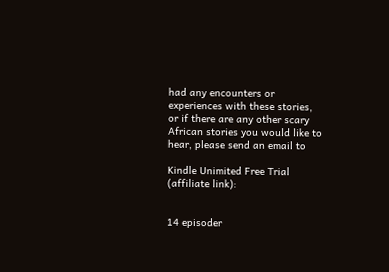had any encounters or experiences with these stories, or if there are any other scary African stories you would like to hear, please send an email to

Kindle Unimited Free Trial (affiliate link):


14 episoder